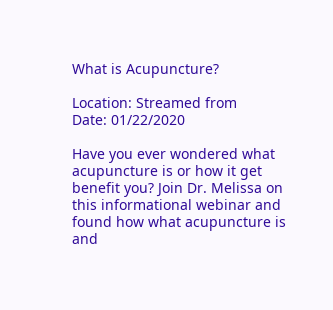What is Acupuncture?

Location: Streamed from
Date: 01/22/2020

Have you ever wondered what acupuncture is or how it get benefit you? Join Dr. Melissa on this informational webinar and found how what acupuncture is and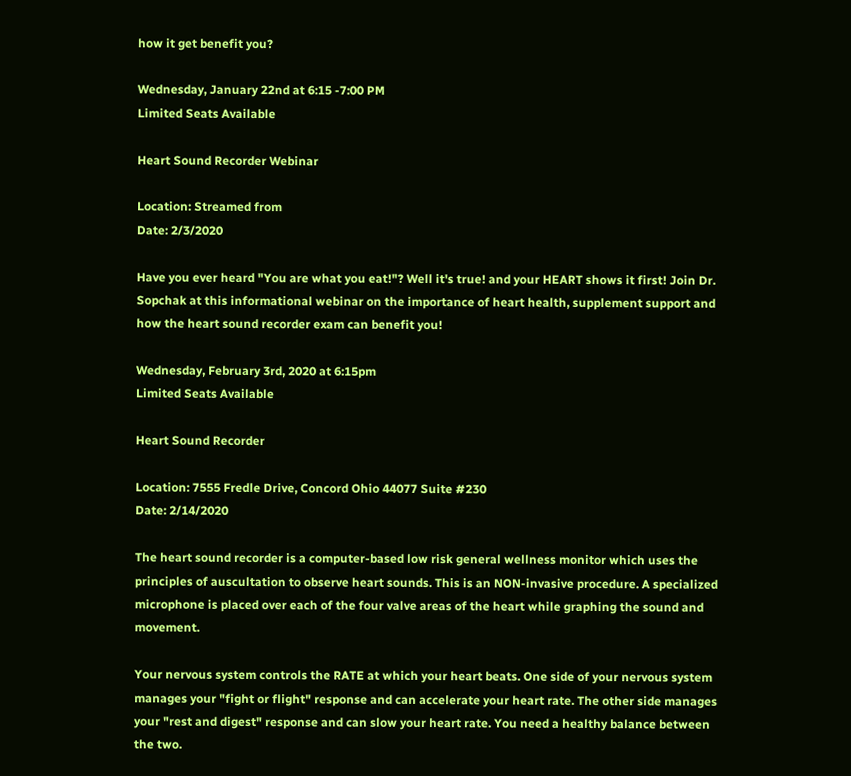how it get benefit you?

Wednesday, January 22nd at 6:15 -7:00 PM
Limited Seats Available

Heart Sound Recorder Webinar

Location: Streamed from
Date: 2/3/2020

Have you ever heard "You are what you eat!"? Well it's true! and your HEART shows it first! Join Dr. Sopchak at this informational webinar on the importance of heart health, supplement support and how the heart sound recorder exam can benefit you!

Wednesday, February 3rd, 2020 at 6:15pm
Limited Seats Available

Heart Sound Recorder

Location: 7555 Fredle Drive, Concord Ohio 44077 Suite #230
Date: 2/14/2020

The heart sound recorder is a computer-based low risk general wellness monitor which uses the principles of auscultation to observe heart sounds. This is an NON-invasive procedure. A specialized microphone is placed over each of the four valve areas of the heart while graphing the sound and movement.

Your nervous system controls the RATE at which your heart beats. One side of your nervous system manages your "fight or flight" response and can accelerate your heart rate. The other side manages your "rest and digest" response and can slow your heart rate. You need a healthy balance between the two.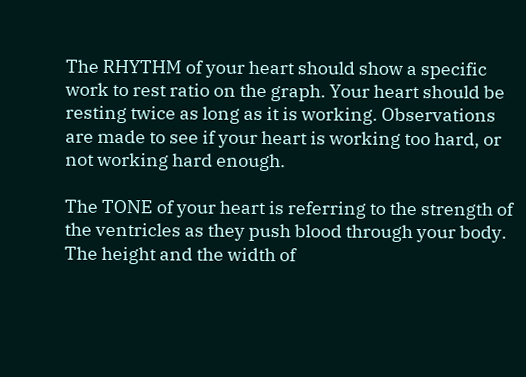The RHYTHM of your heart should show a specific work to rest ratio on the graph. Your heart should be resting twice as long as it is working. Observations are made to see if your heart is working too hard, or not working hard enough.

The TONE of your heart is referring to the strength of the ventricles as they push blood through your body. The height and the width of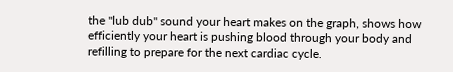the "lub dub" sound your heart makes on the graph, shows how efficiently your heart is pushing blood through your body and refilling to prepare for the next cardiac cycle.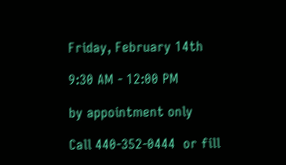Friday, February 14th

9:30 AM - 12:00 PM

by appointment only

Call 440-352-0444  or fill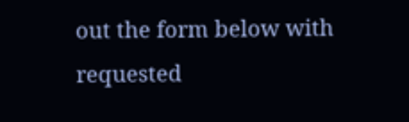out the form below with requested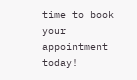time to book your appointment today!